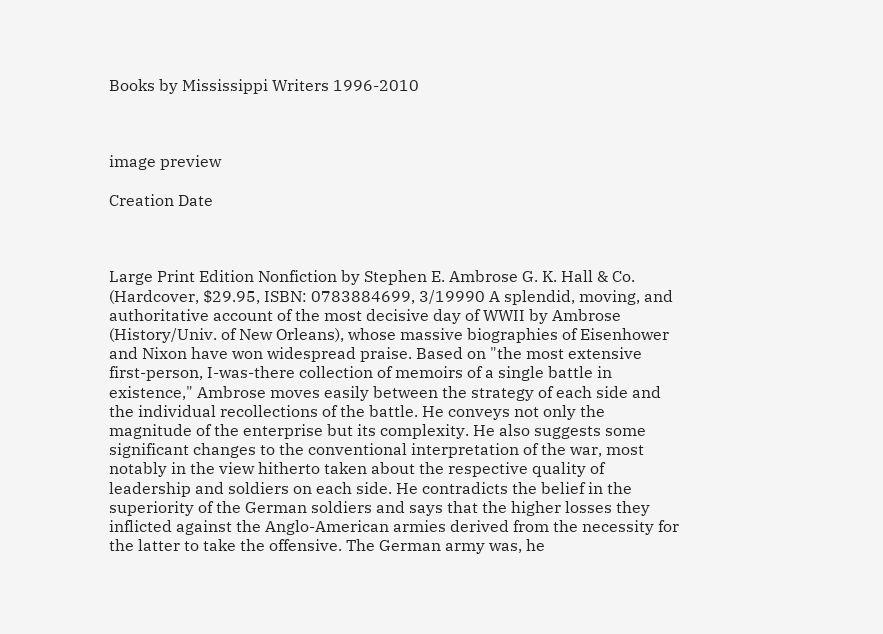Books by Mississippi Writers 1996-2010



image preview

Creation Date



Large Print Edition Nonfiction by Stephen E. Ambrose G. K. Hall & Co. (Hardcover, $29.95, ISBN: 0783884699, 3/19990 A splendid, moving, and authoritative account of the most decisive day of WWII by Ambrose (History/Univ. of New Orleans), whose massive biographies of Eisenhower and Nixon have won widespread praise. Based on "the most extensive first-person, I-was-there collection of memoirs of a single battle in existence," Ambrose moves easily between the strategy of each side and the individual recollections of the battle. He conveys not only the magnitude of the enterprise but its complexity. He also suggests some significant changes to the conventional interpretation of the war, most notably in the view hitherto taken about the respective quality of leadership and soldiers on each side. He contradicts the belief in the superiority of the German soldiers and says that the higher losses they inflicted against the Anglo-American armies derived from the necessity for the latter to take the offensive. The German army was, he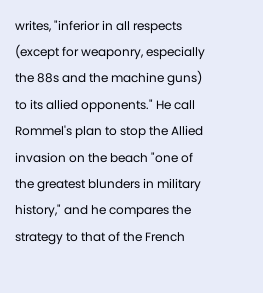writes, "inferior in all respects (except for weaponry, especially the 88s and the machine guns) to its allied opponents." He call Rommel's plan to stop the Allied invasion on the beach "one of the greatest blunders in military history," and he compares the strategy to that of the French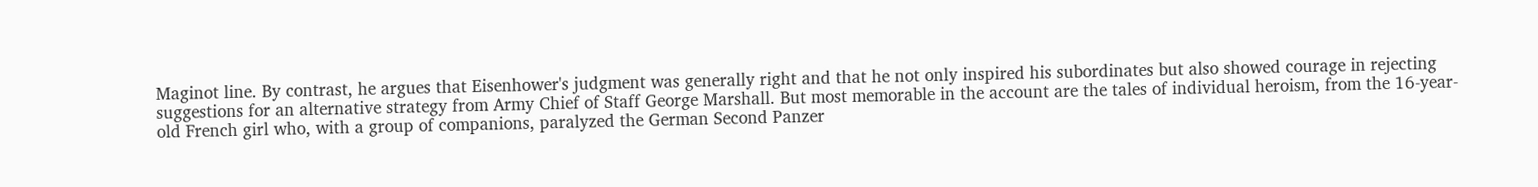Maginot line. By contrast, he argues that Eisenhower's judgment was generally right and that he not only inspired his subordinates but also showed courage in rejecting suggestions for an alternative strategy from Army Chief of Staff George Marshall. But most memorable in the account are the tales of individual heroism, from the 16-year-old French girl who, with a group of companions, paralyzed the German Second Panzer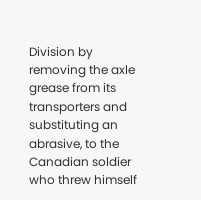Division by removing the axle grease from its transporters and substituting an abrasive, to the Canadian soldier who threw himself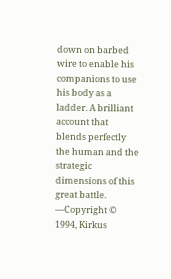down on barbed wire to enable his companions to use his body as a ladder. A brilliant account that blends perfectly the human and the strategic dimensions of this great battle. ―Copyright © 1994, Kirkus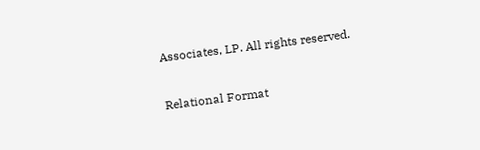Associates, LP. All rights reserved.

Relational Format